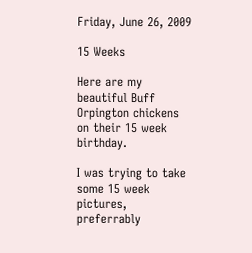Friday, June 26, 2009

15 Weeks

Here are my beautiful Buff Orpington chickens on their 15 week birthday.

I was trying to take some 15 week pictures, preferrably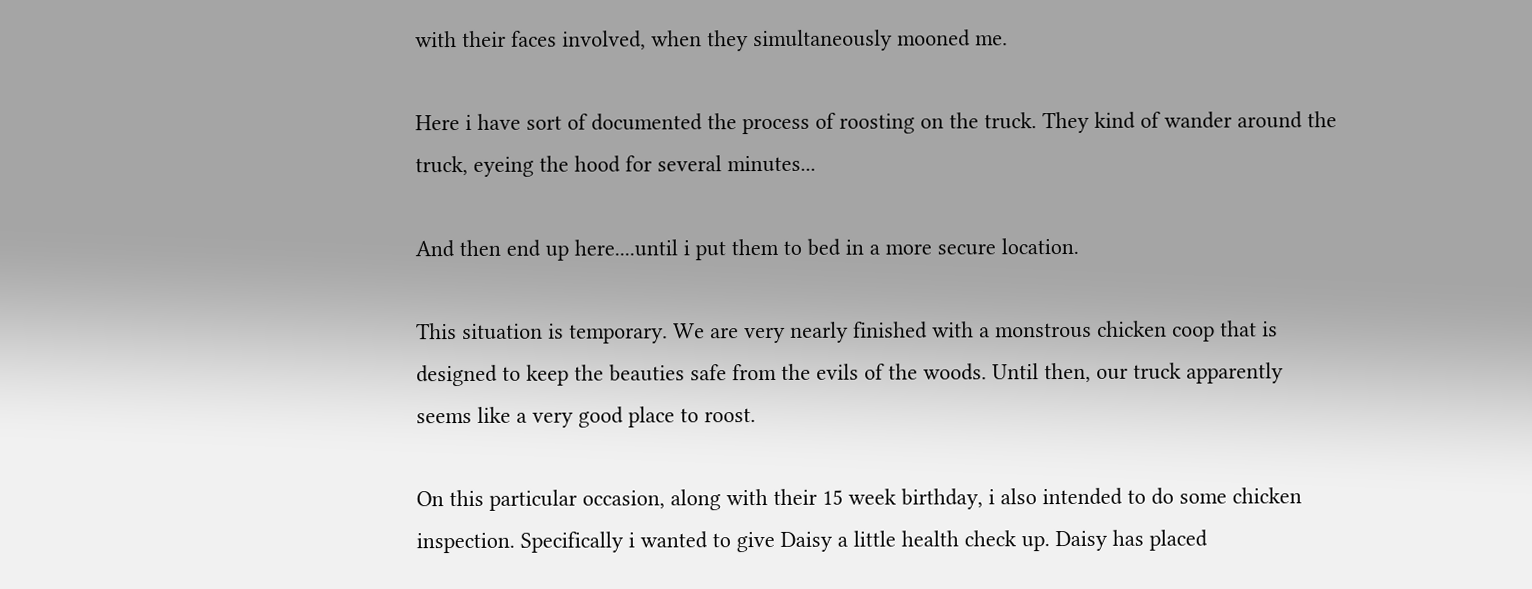with their faces involved, when they simultaneously mooned me.

Here i have sort of documented the process of roosting on the truck. They kind of wander around the truck, eyeing the hood for several minutes...

And then end up here....until i put them to bed in a more secure location.

This situation is temporary. We are very nearly finished with a monstrous chicken coop that is designed to keep the beauties safe from the evils of the woods. Until then, our truck apparently seems like a very good place to roost.

On this particular occasion, along with their 15 week birthday, i also intended to do some chicken inspection. Specifically i wanted to give Daisy a little health check up. Daisy has placed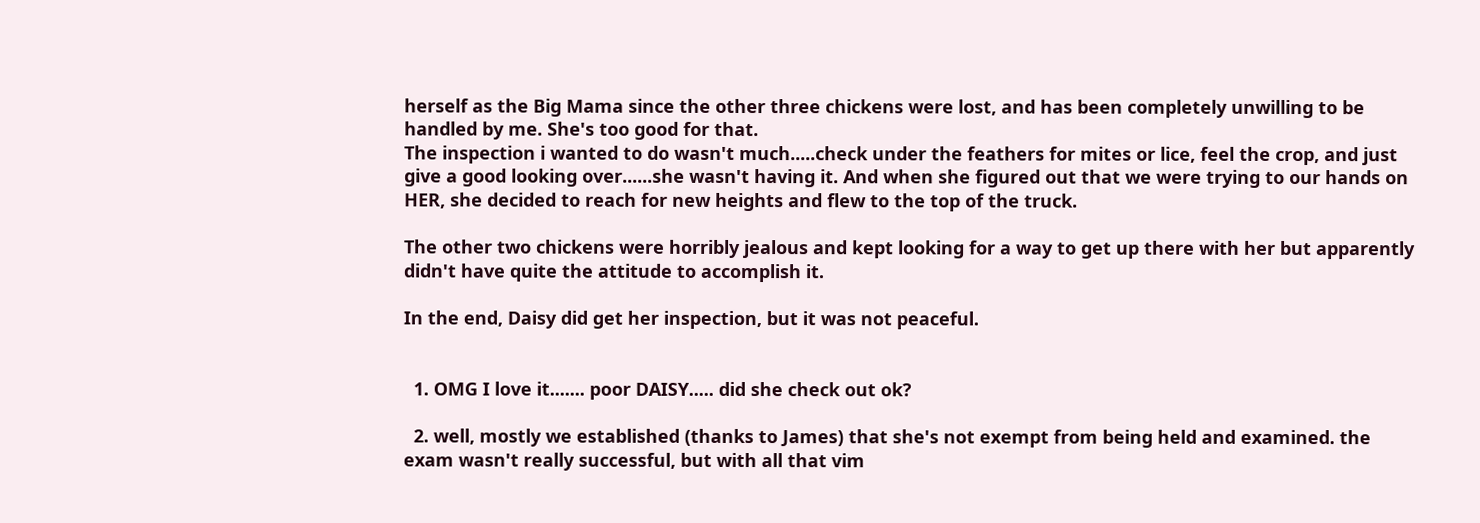herself as the Big Mama since the other three chickens were lost, and has been completely unwilling to be handled by me. She's too good for that.
The inspection i wanted to do wasn't much.....check under the feathers for mites or lice, feel the crop, and just give a good looking over......she wasn't having it. And when she figured out that we were trying to our hands on HER, she decided to reach for new heights and flew to the top of the truck.

The other two chickens were horribly jealous and kept looking for a way to get up there with her but apparently didn't have quite the attitude to accomplish it.

In the end, Daisy did get her inspection, but it was not peaceful.


  1. OMG I love it....... poor DAISY..... did she check out ok?

  2. well, mostly we established (thanks to James) that she's not exempt from being held and examined. the exam wasn't really successful, but with all that vim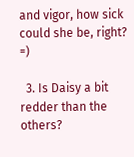and vigor, how sick could she be, right? =)

  3. Is Daisy a bit redder than the others?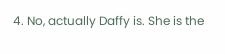4. No, actually Daffy is. She is the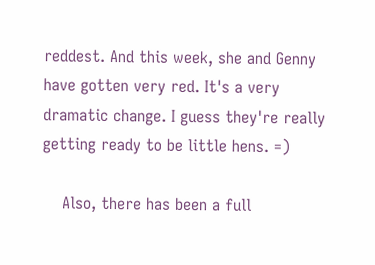reddest. And this week, she and Genny have gotten very red. It's a very dramatic change. I guess they're really getting ready to be little hens. =)

    Also, there has been a full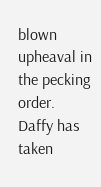blown upheaval in the pecking order. Daffy has taken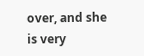over, and she is very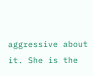aggressive about it. She is the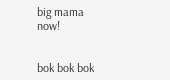big mama now!


bok bok bok